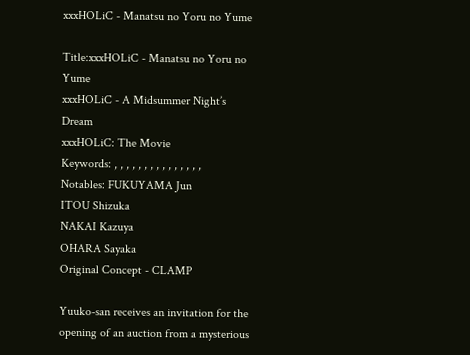xxxHOLiC - Manatsu no Yoru no Yume

Title:xxxHOLiC - Manatsu no Yoru no Yume
xxxHOLiC - A Midsummer Night’s Dream
xxxHOLiC: The Movie
Keywords: , , , , , , , , , , , , , , ,
Notables: FUKUYAMA Jun
ITOU Shizuka
NAKAI Kazuya
OHARA Sayaka
Original Concept - CLAMP

Yuuko-san receives an invitation for the opening of an auction from a mysterious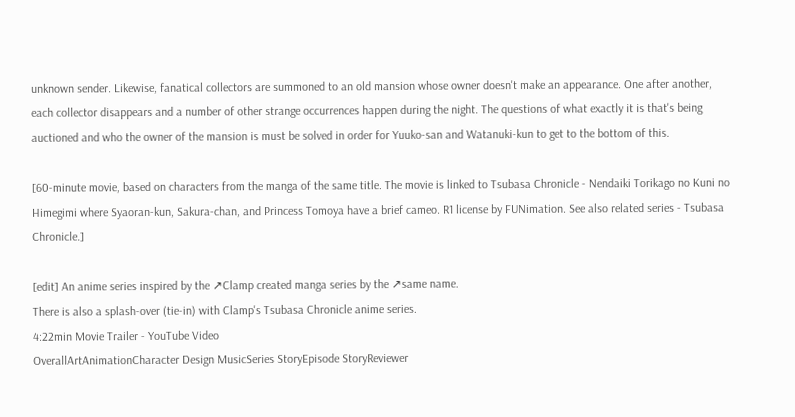unknown sender. Likewise, fanatical collectors are summoned to an old mansion whose owner doesn't make an appearance. One after another, each collector disappears and a number of other strange occurrences happen during the night. The questions of what exactly it is that's being auctioned and who the owner of the mansion is must be solved in order for Yuuko-san and Watanuki-kun to get to the bottom of this.

[60-minute movie, based on characters from the manga of the same title. The movie is linked to Tsubasa Chronicle - Nendaiki Torikago no Kuni no Himegimi where Syaoran-kun, Sakura-chan, and Princess Tomoya have a brief cameo. R1 license by FUNimation. See also related series - Tsubasa Chronicle.]

[edit] An anime series inspired by the ↗Clamp created manga series by the ↗same name.
There is also a splash-over (tie-in) with Clamp's Tsubasa Chronicle anime series.
4:22min Movie Trailer - YouTube Video
OverallArtAnimationCharacter Design MusicSeries StoryEpisode StoryReviewer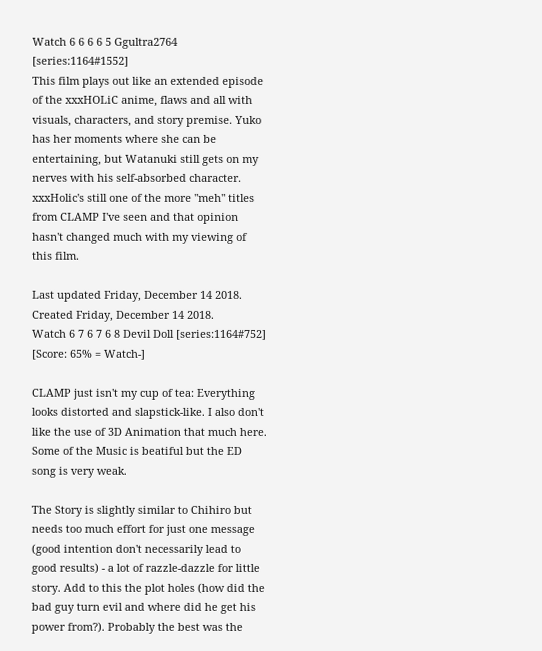Watch 6 6 6 6 5 Ggultra2764 [series:1164#1552]
This film plays out like an extended episode of the xxxHOLiC anime, flaws and all with visuals, characters, and story premise. Yuko has her moments where she can be entertaining, but Watanuki still gets on my nerves with his self-absorbed character. xxxHolic's still one of the more "meh" titles from CLAMP I've seen and that opinion hasn't changed much with my viewing of this film.

Last updated Friday, December 14 2018. Created Friday, December 14 2018.
Watch 6 7 6 7 6 8 Devil Doll [series:1164#752]
[Score: 65% = Watch-]

CLAMP just isn't my cup of tea: Everything looks distorted and slapstick-like. I also don't like the use of 3D Animation that much here. Some of the Music is beatiful but the ED song is very weak.

The Story is slightly similar to Chihiro but needs too much effort for just one message (good intention don't necessarily lead to good results) - a lot of razzle-dazzle for little story. Add to this the plot holes (how did the bad guy turn evil and where did he get his power from?). Probably the best was the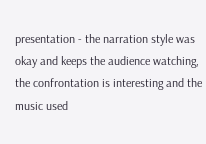presentation - the narration style was okay and keeps the audience watching, the confrontation is interesting and the music used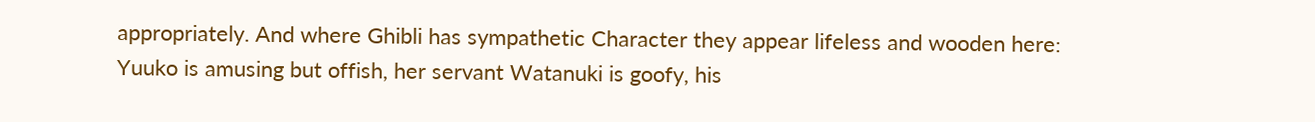appropriately. And where Ghibli has sympathetic Character they appear lifeless and wooden here: Yuuko is amusing but offish, her servant Watanuki is goofy, his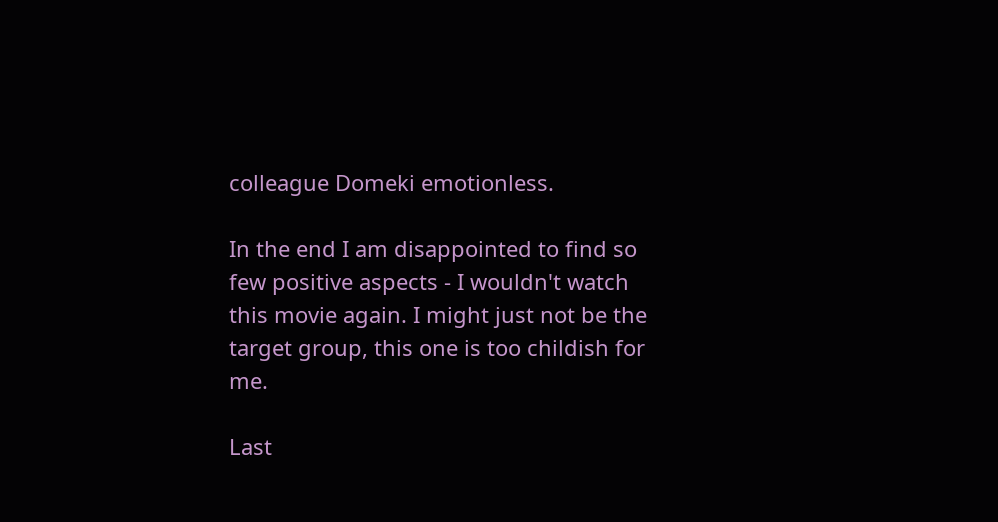colleague Domeki emotionless.

In the end I am disappointed to find so few positive aspects - I wouldn't watch this movie again. I might just not be the target group, this one is too childish for me.

Last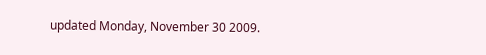updated Monday, November 30 2009.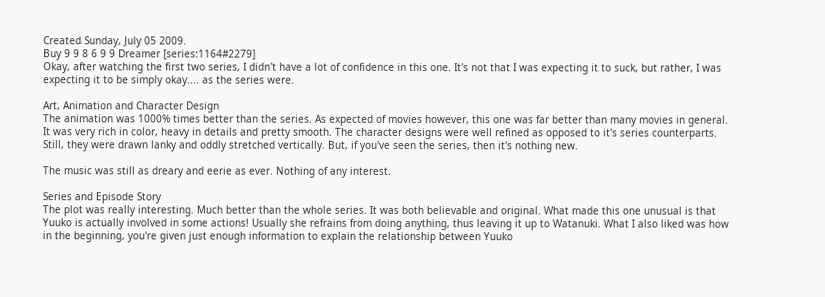Created Sunday, July 05 2009.
Buy 9 9 8 6 9 9 Dreamer [series:1164#2279]
Okay, after watching the first two series, I didn't have a lot of confidence in this one. It's not that I was expecting it to suck, but rather, I was expecting it to be simply okay.... as the series were.

Art, Animation and Character Design
The animation was 1000% times better than the series. As expected of movies however, this one was far better than many movies in general. It was very rich in color, heavy in details and pretty smooth. The character designs were well refined as opposed to it's series counterparts. Still, they were drawn lanky and oddly stretched vertically. But, if you've seen the series, then it's nothing new.

The music was still as dreary and eerie as ever. Nothing of any interest.

Series and Episode Story
The plot was really interesting. Much better than the whole series. It was both believable and original. What made this one unusual is that Yuuko is actually involved in some actions! Usually she refrains from doing anything, thus leaving it up to Watanuki. What I also liked was how in the beginning, you're given just enough information to explain the relationship between Yuuko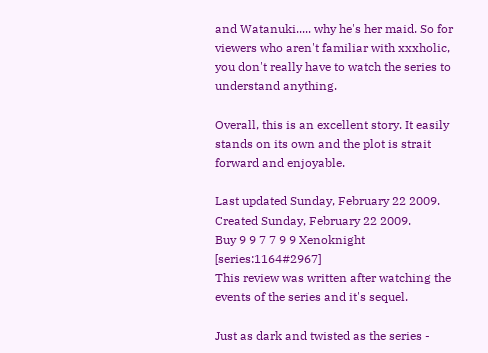and Watanuki..... why he's her maid. So for viewers who aren't familiar with xxxholic, you don't really have to watch the series to understand anything.

Overall, this is an excellent story. It easily stands on its own and the plot is strait forward and enjoyable.

Last updated Sunday, February 22 2009. Created Sunday, February 22 2009.
Buy 9 9 7 7 9 9 Xenoknight [series:1164#2967]
This review was written after watching the events of the series and it's sequel.

Just as dark and twisted as the series -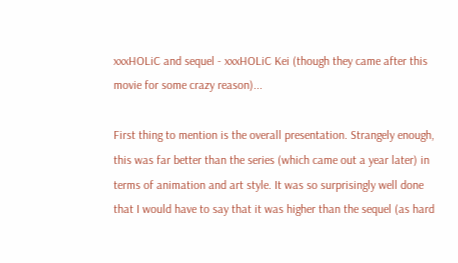xxxHOLiC and sequel - xxxHOLiC Kei (though they came after this movie for some crazy reason)...

First thing to mention is the overall presentation. Strangely enough, this was far better than the series (which came out a year later) in terms of animation and art style. It was so surprisingly well done that I would have to say that it was higher than the sequel (as hard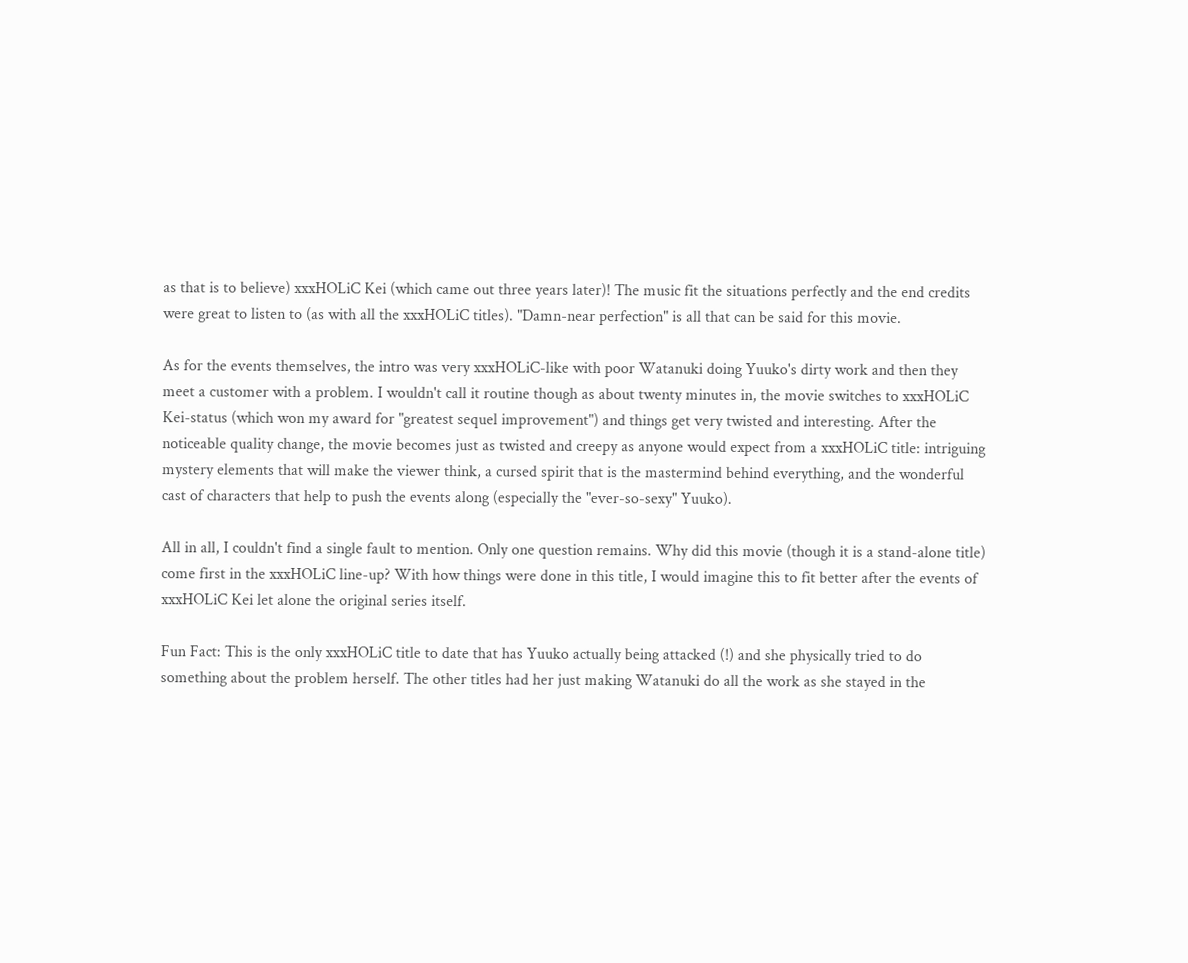as that is to believe) xxxHOLiC Kei (which came out three years later)! The music fit the situations perfectly and the end credits were great to listen to (as with all the xxxHOLiC titles). "Damn-near perfection" is all that can be said for this movie.

As for the events themselves, the intro was very xxxHOLiC-like with poor Watanuki doing Yuuko's dirty work and then they meet a customer with a problem. I wouldn't call it routine though as about twenty minutes in, the movie switches to xxxHOLiC Kei-status (which won my award for "greatest sequel improvement") and things get very twisted and interesting. After the noticeable quality change, the movie becomes just as twisted and creepy as anyone would expect from a xxxHOLiC title: intriguing mystery elements that will make the viewer think, a cursed spirit that is the mastermind behind everything, and the wonderful cast of characters that help to push the events along (especially the "ever-so-sexy" Yuuko).

All in all, I couldn't find a single fault to mention. Only one question remains. Why did this movie (though it is a stand-alone title) come first in the xxxHOLiC line-up? With how things were done in this title, I would imagine this to fit better after the events of xxxHOLiC Kei let alone the original series itself.

Fun Fact: This is the only xxxHOLiC title to date that has Yuuko actually being attacked (!) and she physically tried to do something about the problem herself. The other titles had her just making Watanuki do all the work as she stayed in the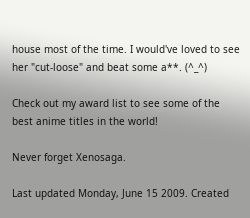house most of the time. I would've loved to see her "cut-loose" and beat some a**. (^_^)

Check out my award list to see some of the best anime titles in the world!

Never forget Xenosaga.

Last updated Monday, June 15 2009. Created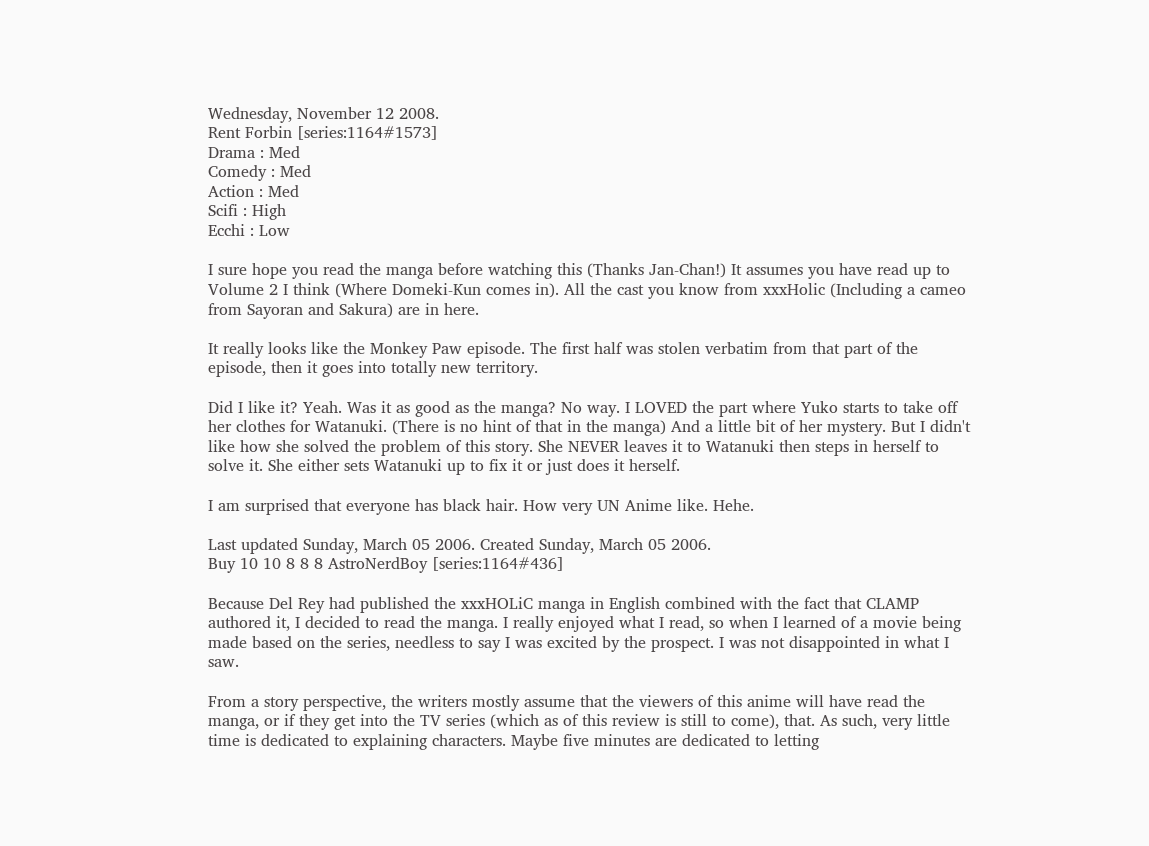Wednesday, November 12 2008.
Rent Forbin [series:1164#1573]
Drama : Med
Comedy : Med
Action : Med
Scifi : High
Ecchi : Low

I sure hope you read the manga before watching this (Thanks Jan-Chan!) It assumes you have read up to Volume 2 I think (Where Domeki-Kun comes in). All the cast you know from xxxHolic (Including a cameo from Sayoran and Sakura) are in here.

It really looks like the Monkey Paw episode. The first half was stolen verbatim from that part of the episode, then it goes into totally new territory.

Did I like it? Yeah. Was it as good as the manga? No way. I LOVED the part where Yuko starts to take off her clothes for Watanuki. (There is no hint of that in the manga) And a little bit of her mystery. But I didn't like how she solved the problem of this story. She NEVER leaves it to Watanuki then steps in herself to solve it. She either sets Watanuki up to fix it or just does it herself.

I am surprised that everyone has black hair. How very UN Anime like. Hehe.

Last updated Sunday, March 05 2006. Created Sunday, March 05 2006.
Buy 10 10 8 8 8 AstroNerdBoy [series:1164#436]

Because Del Rey had published the xxxHOLiC manga in English combined with the fact that CLAMP authored it, I decided to read the manga. I really enjoyed what I read, so when I learned of a movie being made based on the series, needless to say I was excited by the prospect. I was not disappointed in what I saw.

From a story perspective, the writers mostly assume that the viewers of this anime will have read the manga, or if they get into the TV series (which as of this review is still to come), that. As such, very little time is dedicated to explaining characters. Maybe five minutes are dedicated to letting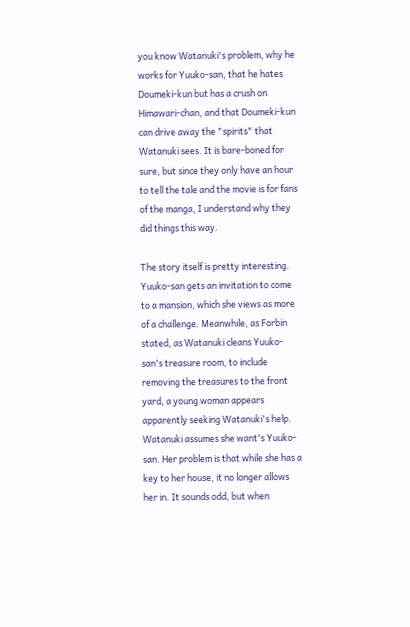you know Watanuki's problem, why he works for Yuuko-san, that he hates Doumeki-kun but has a crush on Himawari-chan, and that Doumeki-kun can drive away the "spirits" that Watanuki sees. It is bare-boned for sure, but since they only have an hour to tell the tale and the movie is for fans of the manga, I understand why they did things this way.

The story itself is pretty interesting. Yuuko-san gets an invitation to come to a mansion, which she views as more of a challenge. Meanwhile, as Forbin stated, as Watanuki cleans Yuuko-san's treasure room, to include removing the treasures to the front yard, a young woman appears apparently seeking Watanuki's help. Watanuki assumes she want's Yuuko-san. Her problem is that while she has a key to her house, it no longer allows her in. It sounds odd, but when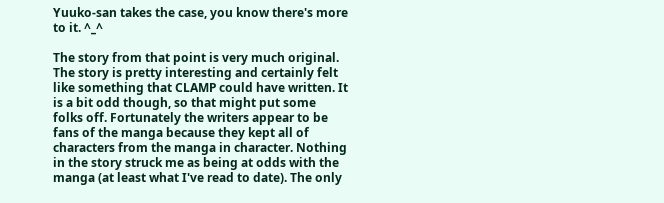Yuuko-san takes the case, you know there's more to it. ^_^

The story from that point is very much original. The story is pretty interesting and certainly felt like something that CLAMP could have written. It is a bit odd though, so that might put some folks off. Fortunately the writers appear to be fans of the manga because they kept all of characters from the manga in character. Nothing in the story struck me as being at odds with the manga (at least what I've read to date). The only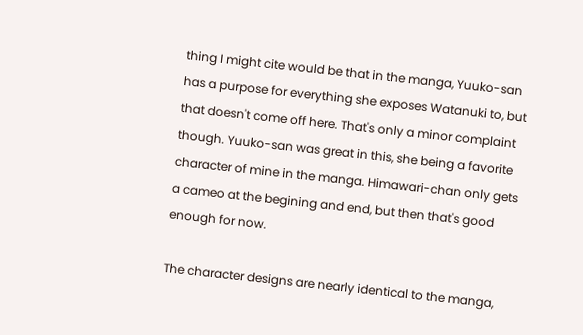thing I might cite would be that in the manga, Yuuko-san has a purpose for everything she exposes Watanuki to, but that doesn't come off here. That's only a minor complaint though. Yuuko-san was great in this, she being a favorite character of mine in the manga. Himawari-chan only gets a cameo at the begining and end, but then that's good enough for now.

The character designs are nearly identical to the manga,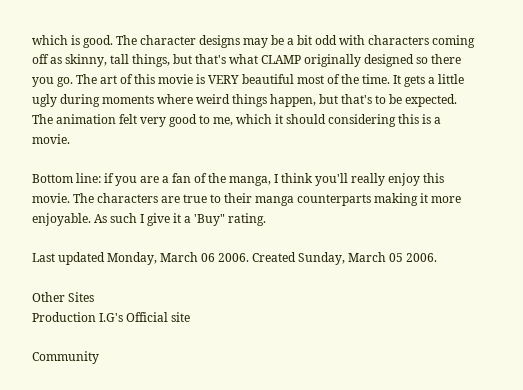which is good. The character designs may be a bit odd with characters coming off as skinny, tall things, but that's what CLAMP originally designed so there you go. The art of this movie is VERY beautiful most of the time. It gets a little ugly during moments where weird things happen, but that's to be expected. The animation felt very good to me, which it should considering this is a movie.

Bottom line: if you are a fan of the manga, I think you'll really enjoy this movie. The characters are true to their manga counterparts making it more enjoyable. As such I give it a 'Buy" rating.

Last updated Monday, March 06 2006. Created Sunday, March 05 2006.

Other Sites
Production I.G's Official site

Community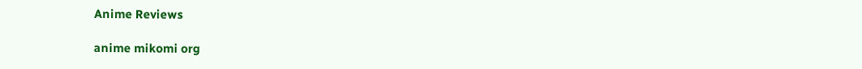Anime Reviews

anime mikomi org